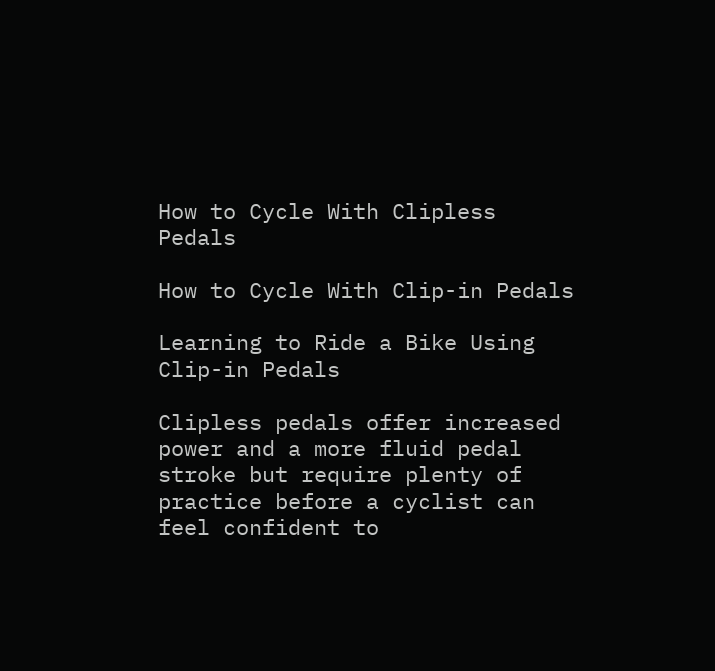How to Cycle With Clipless Pedals

How to Cycle With Clip-in Pedals

Learning to Ride a Bike Using Clip-in Pedals

Clipless pedals offer increased power and a more fluid pedal stroke but require plenty of practice before a cyclist can feel confident to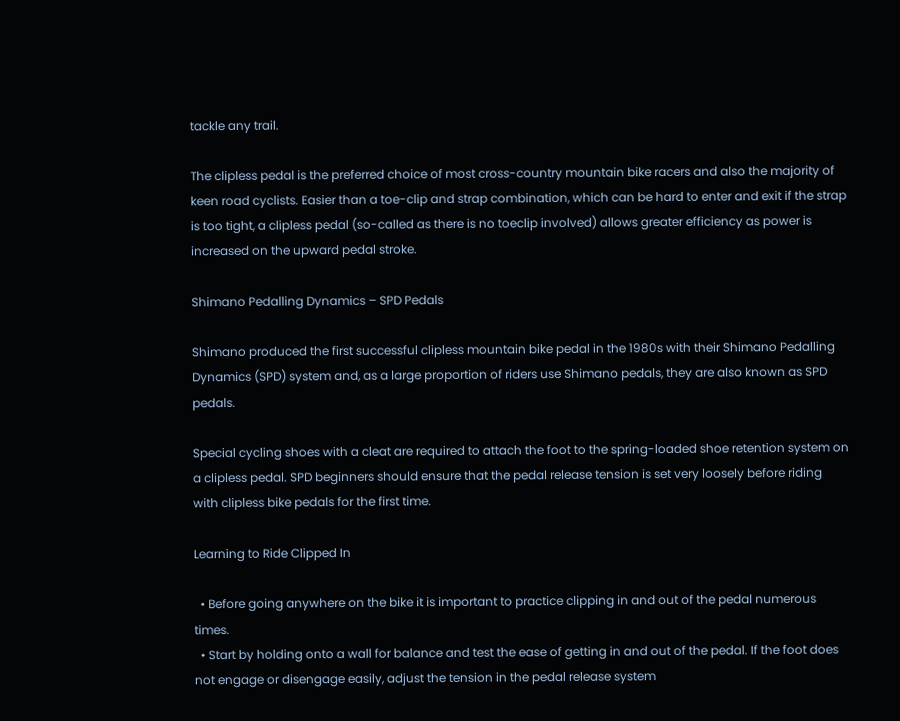tackle any trail.

The clipless pedal is the preferred choice of most cross-country mountain bike racers and also the majority of keen road cyclists. Easier than a toe-clip and strap combination, which can be hard to enter and exit if the strap is too tight, a clipless pedal (so-called as there is no toeclip involved) allows greater efficiency as power is increased on the upward pedal stroke.

Shimano Pedalling Dynamics – SPD Pedals

Shimano produced the first successful clipless mountain bike pedal in the 1980s with their Shimano Pedalling Dynamics (SPD) system and, as a large proportion of riders use Shimano pedals, they are also known as SPD pedals.

Special cycling shoes with a cleat are required to attach the foot to the spring-loaded shoe retention system on a clipless pedal. SPD beginners should ensure that the pedal release tension is set very loosely before riding with clipless bike pedals for the first time.

Learning to Ride Clipped In

  • Before going anywhere on the bike it is important to practice clipping in and out of the pedal numerous times.
  • Start by holding onto a wall for balance and test the ease of getting in and out of the pedal. If the foot does not engage or disengage easily, adjust the tension in the pedal release system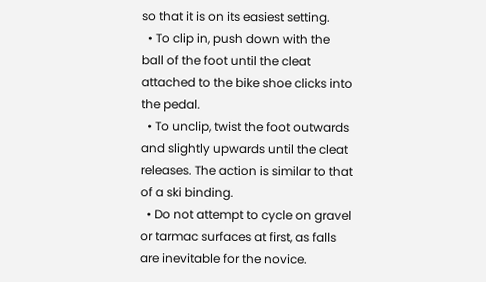so that it is on its easiest setting.
  • To clip in, push down with the ball of the foot until the cleat attached to the bike shoe clicks into the pedal.
  • To unclip, twist the foot outwards and slightly upwards until the cleat releases. The action is similar to that of a ski binding.
  • Do not attempt to cycle on gravel or tarmac surfaces at first, as falls are inevitable for the novice.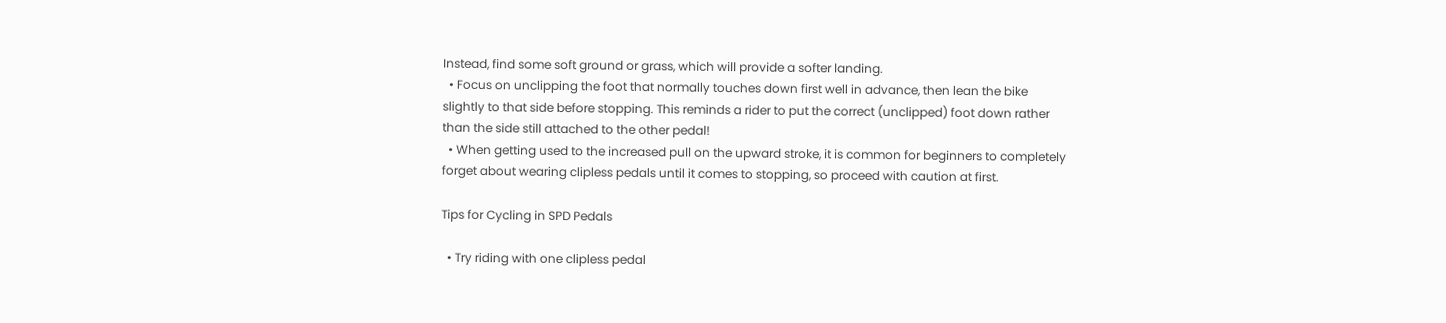Instead, find some soft ground or grass, which will provide a softer landing.
  • Focus on unclipping the foot that normally touches down first well in advance, then lean the bike slightly to that side before stopping. This reminds a rider to put the correct (unclipped) foot down rather than the side still attached to the other pedal!
  • When getting used to the increased pull on the upward stroke, it is common for beginners to completely forget about wearing clipless pedals until it comes to stopping, so proceed with caution at first.

Tips for Cycling in SPD Pedals

  • Try riding with one clipless pedal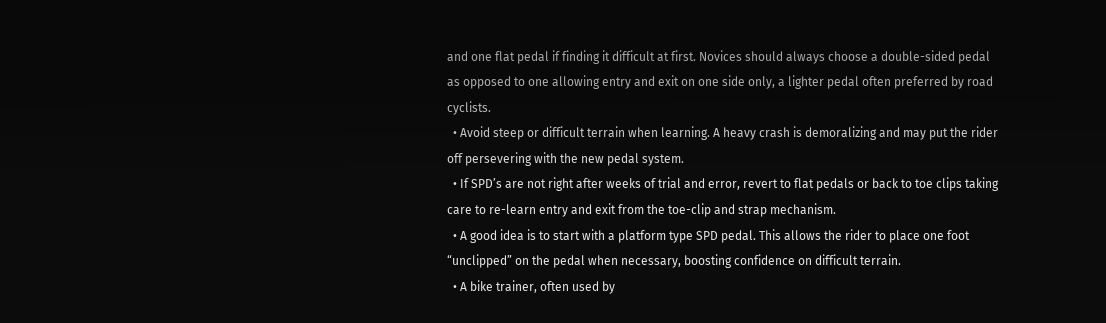and one flat pedal if finding it difficult at first. Novices should always choose a double-sided pedal as opposed to one allowing entry and exit on one side only, a lighter pedal often preferred by road cyclists.
  • Avoid steep or difficult terrain when learning. A heavy crash is demoralizing and may put the rider off persevering with the new pedal system.
  • If SPD’s are not right after weeks of trial and error, revert to flat pedals or back to toe clips taking care to re-learn entry and exit from the toe-clip and strap mechanism.
  • A good idea is to start with a platform type SPD pedal. This allows the rider to place one foot “unclipped” on the pedal when necessary, boosting confidence on difficult terrain.
  • A bike trainer, often used by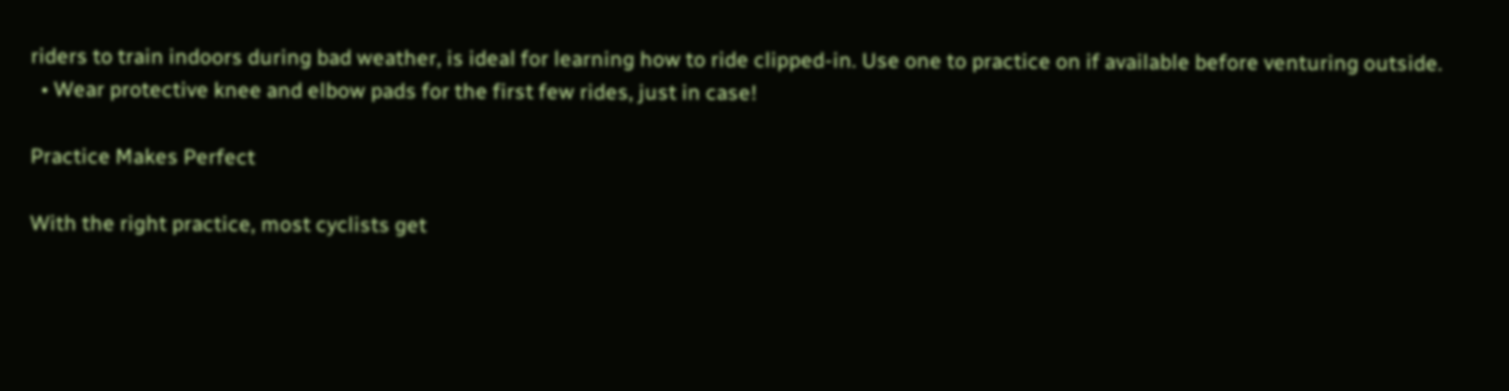riders to train indoors during bad weather, is ideal for learning how to ride clipped-in. Use one to practice on if available before venturing outside.
  • Wear protective knee and elbow pads for the first few rides, just in case!

Practice Makes Perfect

With the right practice, most cyclists get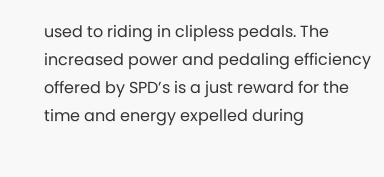used to riding in clipless pedals. The increased power and pedaling efficiency offered by SPD’s is a just reward for the time and energy expelled during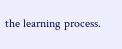the learning process.